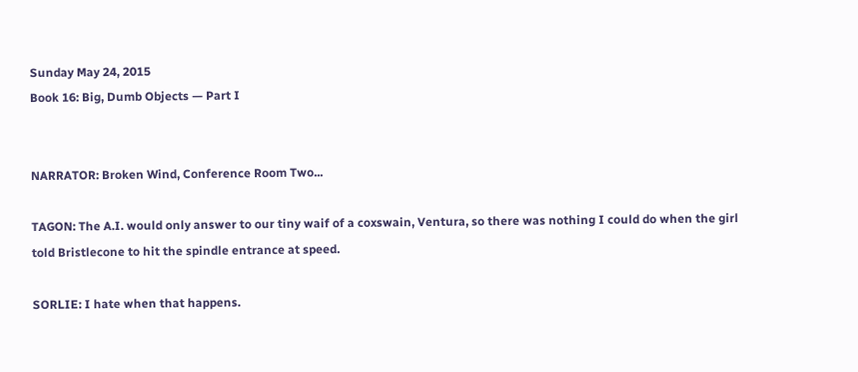Sunday May 24, 2015
Book 16: Big, Dumb Objects — Part I


NARRATOR: Broken Wind, Conference Room Two...

TAGON: The A.I. would only answer to our tiny waif of a coxswain, Ventura, so there was nothing I could do when the girl told Bristlecone to hit the spindle entrance at speed.

SORLIE: I hate when that happens.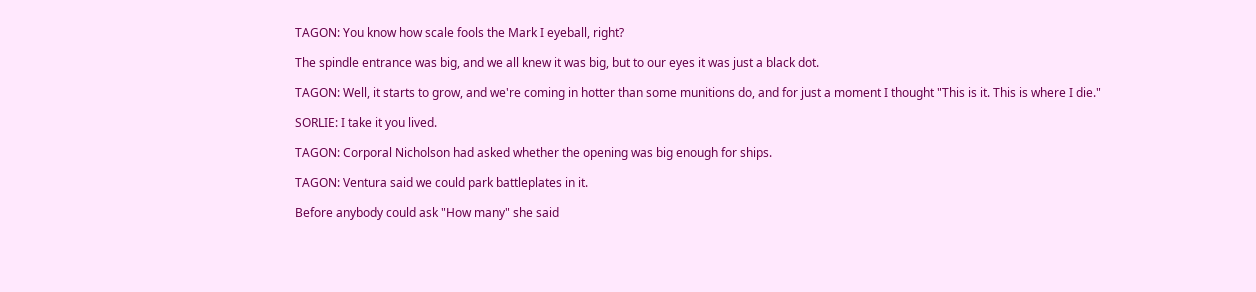TAGON: You know how scale fools the Mark I eyeball, right?

The spindle entrance was big, and we all knew it was big, but to our eyes it was just a black dot.

TAGON: Well, it starts to grow, and we're coming in hotter than some munitions do, and for just a moment I thought "This is it. This is where I die."

SORLIE: I take it you lived.

TAGON: Corporal Nicholson had asked whether the opening was big enough for ships.

TAGON: Ventura said we could park battleplates in it.

Before anybody could ask "How many" she said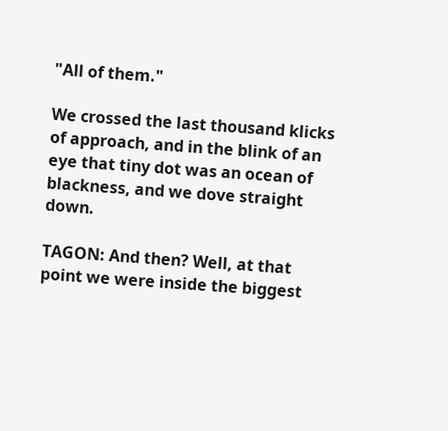"All of them."

We crossed the last thousand klicks of approach, and in the blink of an eye that tiny dot was an ocean of blackness, and we dove straight down.

TAGON: And then? Well, at that point we were inside the biggest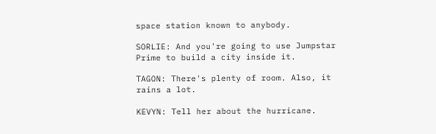space station known to anybody.

SORLIE: And you're going to use Jumpstar Prime to build a city inside it.

TAGON: There's plenty of room. Also, it rains a lot.

KEVYN: Tell her about the hurricane.